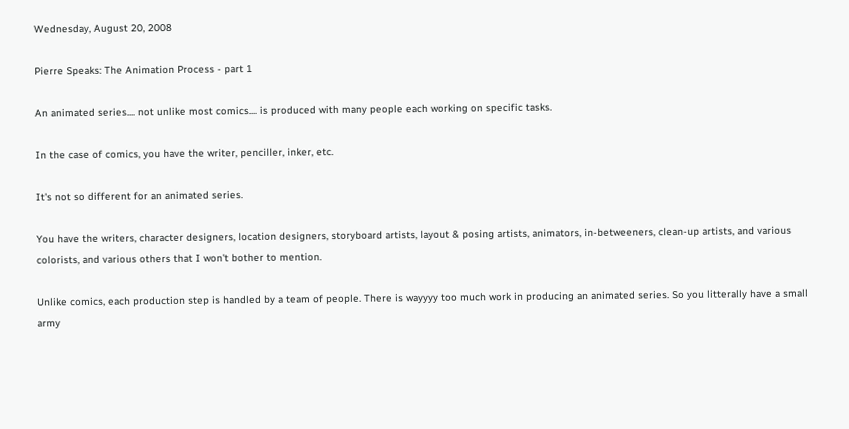Wednesday, August 20, 2008

Pierre Speaks: The Animation Process - part 1

An animated series.... not unlike most comics.... is produced with many people each working on specific tasks.

In the case of comics, you have the writer, penciller, inker, etc.

It's not so different for an animated series.

You have the writers, character designers, location designers, storyboard artists, layout & posing artists, animators, in-betweeners, clean-up artists, and various colorists, and various others that I won't bother to mention.

Unlike comics, each production step is handled by a team of people. There is wayyyy too much work in producing an animated series. So you litterally have a small army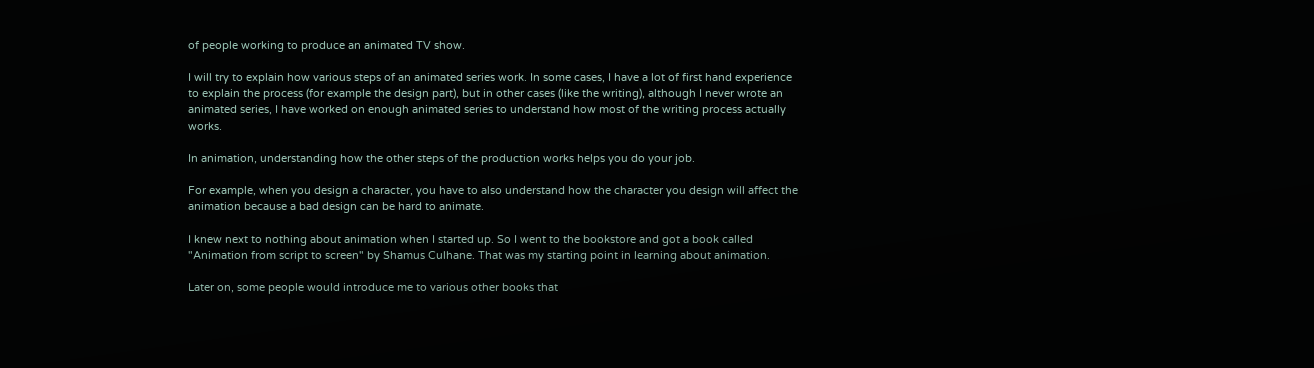of people working to produce an animated TV show.

I will try to explain how various steps of an animated series work. In some cases, I have a lot of first hand experience to explain the process (for example the design part), but in other cases (like the writing), although I never wrote an animated series, I have worked on enough animated series to understand how most of the writing process actually works.

In animation, understanding how the other steps of the production works helps you do your job.

For example, when you design a character, you have to also understand how the character you design will affect the animation because a bad design can be hard to animate.

I knew next to nothing about animation when I started up. So I went to the bookstore and got a book called "Animation from script to screen" by Shamus Culhane. That was my starting point in learning about animation.

Later on, some people would introduce me to various other books that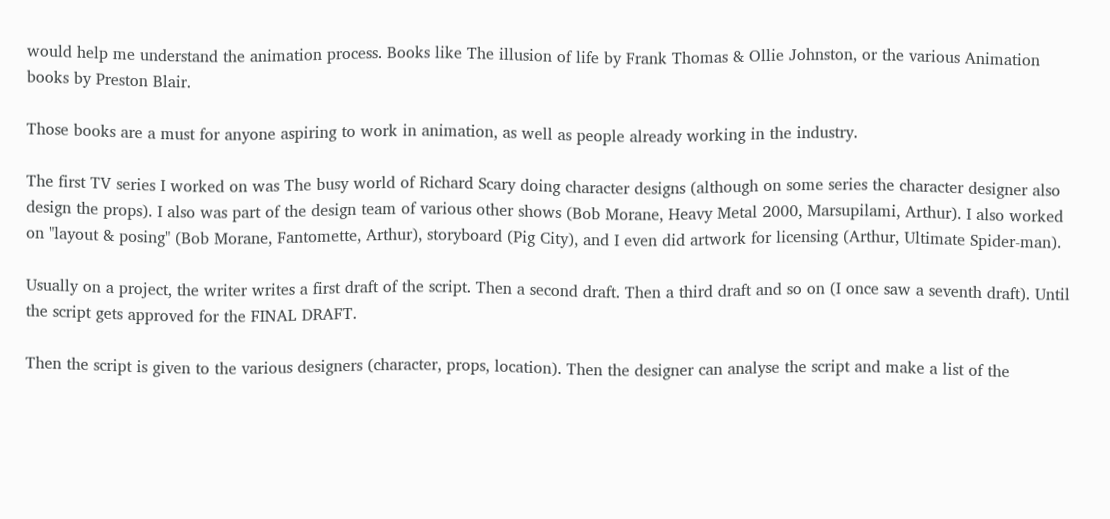would help me understand the animation process. Books like The illusion of life by Frank Thomas & Ollie Johnston, or the various Animation books by Preston Blair.

Those books are a must for anyone aspiring to work in animation, as well as people already working in the industry.

The first TV series I worked on was The busy world of Richard Scary doing character designs (although on some series the character designer also design the props). I also was part of the design team of various other shows (Bob Morane, Heavy Metal 2000, Marsupilami, Arthur). I also worked on "layout & posing" (Bob Morane, Fantomette, Arthur), storyboard (Pig City), and I even did artwork for licensing (Arthur, Ultimate Spider-man).

Usually on a project, the writer writes a first draft of the script. Then a second draft. Then a third draft and so on (I once saw a seventh draft). Until the script gets approved for the FINAL DRAFT.

Then the script is given to the various designers (character, props, location). Then the designer can analyse the script and make a list of the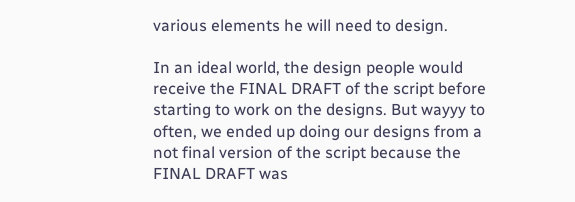various elements he will need to design.

In an ideal world, the design people would receive the FINAL DRAFT of the script before starting to work on the designs. But wayyy to often, we ended up doing our designs from a not final version of the script because the FINAL DRAFT was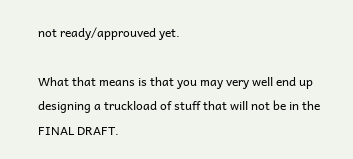not ready/approuved yet.

What that means is that you may very well end up designing a truckload of stuff that will not be in the FINAL DRAFT.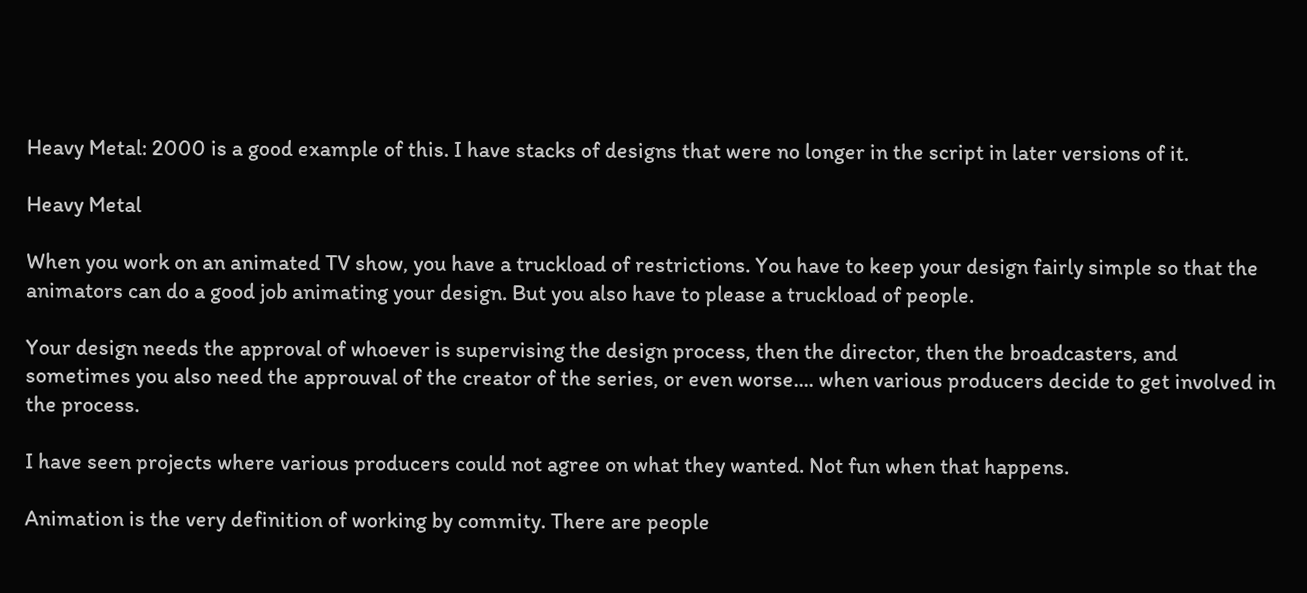Heavy Metal: 2000 is a good example of this. I have stacks of designs that were no longer in the script in later versions of it.

Heavy Metal

When you work on an animated TV show, you have a truckload of restrictions. You have to keep your design fairly simple so that the animators can do a good job animating your design. But you also have to please a truckload of people.

Your design needs the approval of whoever is supervising the design process, then the director, then the broadcasters, and sometimes you also need the approuval of the creator of the series, or even worse.... when various producers decide to get involved in the process.

I have seen projects where various producers could not agree on what they wanted. Not fun when that happens.

Animation is the very definition of working by commity. There are people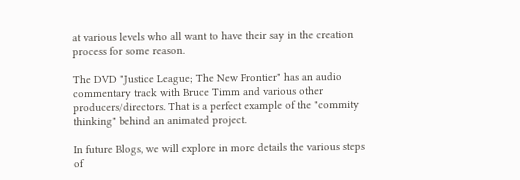at various levels who all want to have their say in the creation process for some reason.

The DVD "Justice League; The New Frontier" has an audio commentary track with Bruce Timm and various other producers/directors. That is a perfect example of the "commity thinking" behind an animated project.

In future Blogs, we will explore in more details the various steps of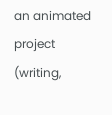an animated project (writing,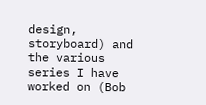design, storyboard) and the various series I have worked on (Bob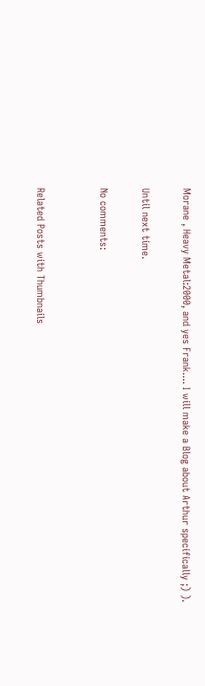Morane , Heavy Metal:2000, and yes Frank.... I will make a Blog about Arthur specifically ;) ).

Until next time.

No comments:


Related Posts with Thumbnails